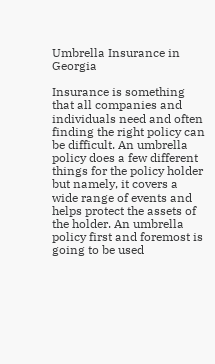Umbrella Insurance in Georgia

Insurance is something that all companies and individuals need and often finding the right policy can be difficult. An umbrella policy does a few different things for the policy holder but namely, it covers a wide range of events and helps protect the assets of the holder. An umbrella policy first and foremost is going to be used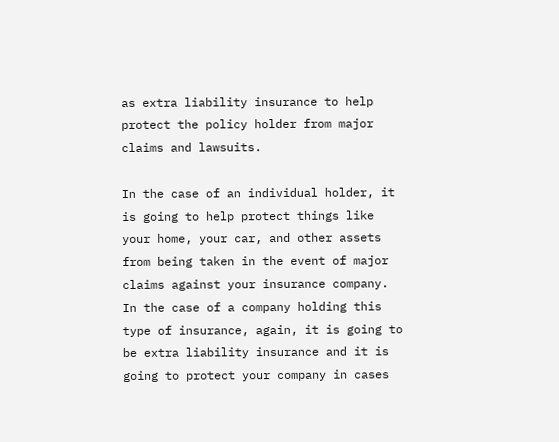as extra liability insurance to help protect the policy holder from major claims and lawsuits.

In the case of an individual holder, it is going to help protect things like your home, your car, and other assets from being taken in the event of major claims against your insurance company. In the case of a company holding this type of insurance, again, it is going to be extra liability insurance and it is going to protect your company in cases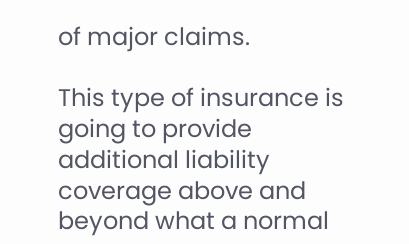of major claims.

This type of insurance is going to provide additional liability coverage above and beyond what a normal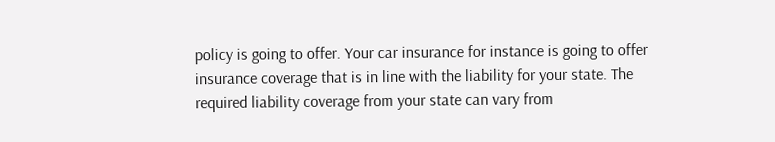policy is going to offer. Your car insurance for instance is going to offer insurance coverage that is in line with the liability for your state. The required liability coverage from your state can vary from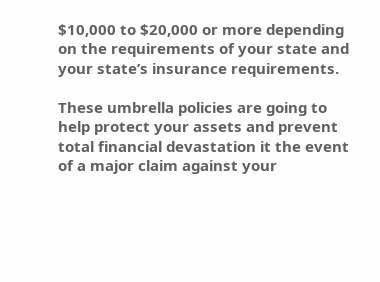$10,000 to $20,000 or more depending on the requirements of your state and your state’s insurance requirements.

These umbrella policies are going to help protect your assets and prevent total financial devastation it the event of a major claim against your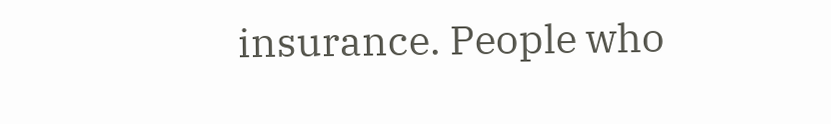insurance. People who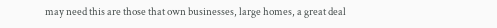may need this are those that own businesses, large homes, a great deal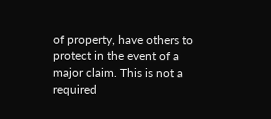of property, have others to protect in the event of a major claim. This is not a required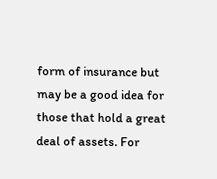form of insurance but may be a good idea for those that hold a great deal of assets. For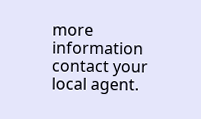more information contact your local agent.